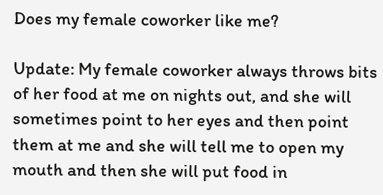Does my female coworker like me?

Update: My female coworker always throws bits of her food at me on nights out, and she will sometimes point to her eyes and then point them at me and she will tell me to open my mouth and then she will put food in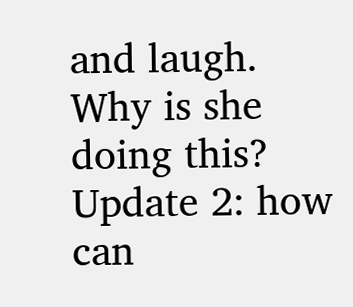and laugh. Why is she doing this?
Update 2: how can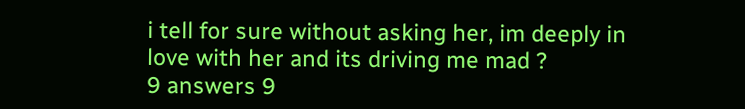i tell for sure without asking her, im deeply in love with her and its driving me mad ?
9 answers 9